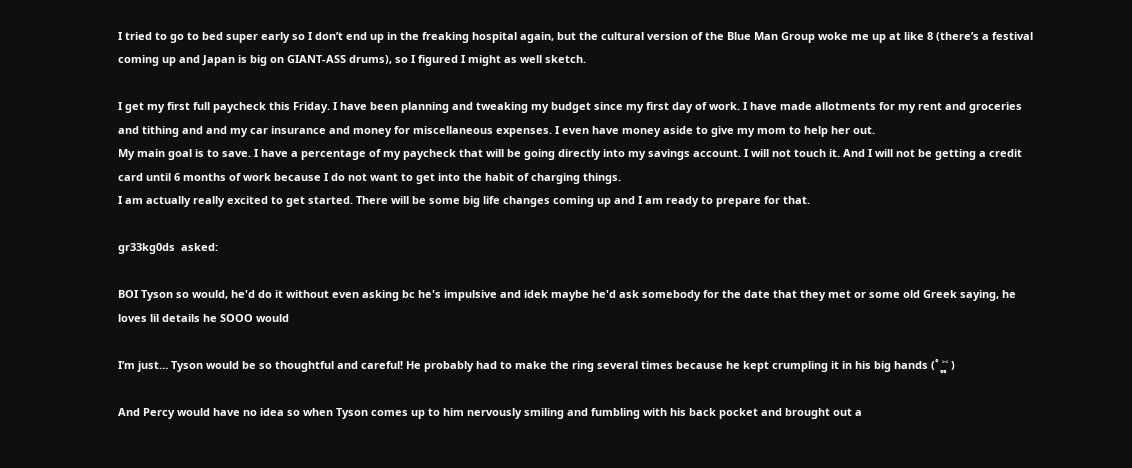I tried to go to bed super early so I don’t end up in the freaking hospital again, but the cultural version of the Blue Man Group woke me up at like 8 (there’s a festival coming up and Japan is big on GIANT-ASS drums), so I figured I might as well sketch.

I get my first full paycheck this Friday. I have been planning and tweaking my budget since my first day of work. I have made allotments for my rent and groceries and tithing and and my car insurance and money for miscellaneous expenses. I even have money aside to give my mom to help her out.
My main goal is to save. I have a percentage of my paycheck that will be going directly into my savings account. I will not touch it. And I will not be getting a credit card until 6 months of work because I do not want to get into the habit of charging things.
I am actually really excited to get started. There will be some big life changes coming up and I am ready to prepare for that.

gr33kg0ds  asked:

BOI Tyson so would, he'd do it without even asking bc he's impulsive and idek maybe he'd ask somebody for the date that they met or some old Greek saying, he loves lil details he SOOO would

I’m just… Tyson would be so thoughtful and careful! He probably had to make the ring several times because he kept crumpling it in his big hands (˚ ˃̣̥˂̣̥ )

And Percy would have no idea so when Tyson comes up to him nervously smiling and fumbling with his back pocket and brought out a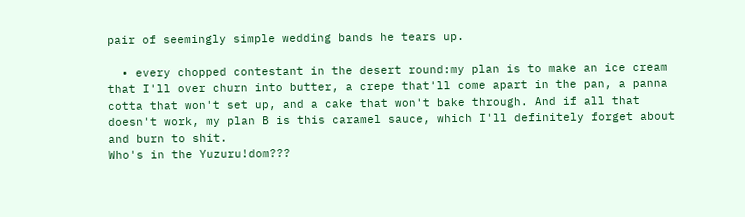pair of seemingly simple wedding bands he tears up.

  • every chopped contestant in the desert round:my plan is to make an ice cream that I'll over churn into butter, a crepe that'll come apart in the pan, a panna cotta that won't set up, and a cake that won't bake through. And if all that doesn't work, my plan B is this caramel sauce, which I'll definitely forget about and burn to shit.
Who's in the Yuzuru!dom???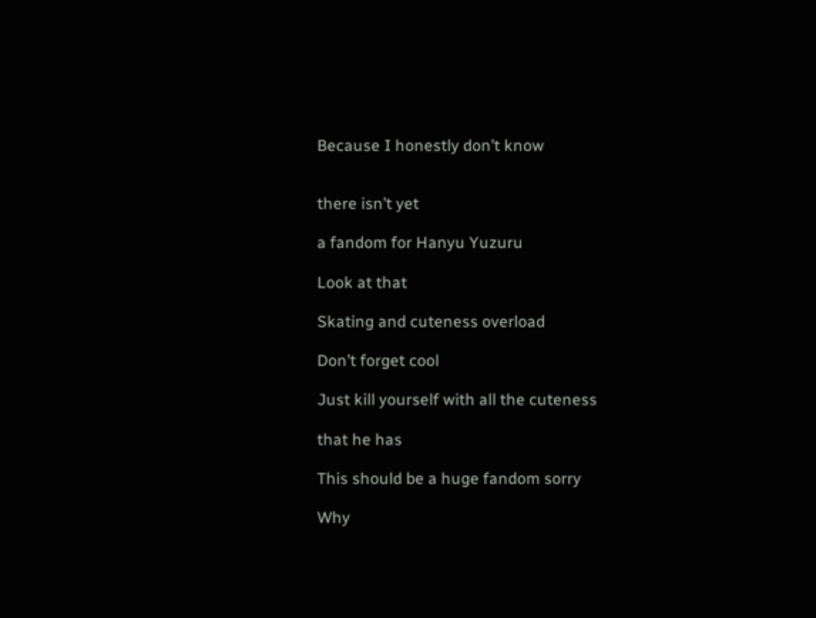Because I honestly don’t know


there isn’t yet

a fandom for Hanyu Yuzuru

Look at that

Skating and cuteness overload

Don’t forget cool

Just kill yourself with all the cuteness

that he has

This should be a huge fandom sorry

Why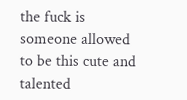the fuck is someone allowed to be this cute and talented